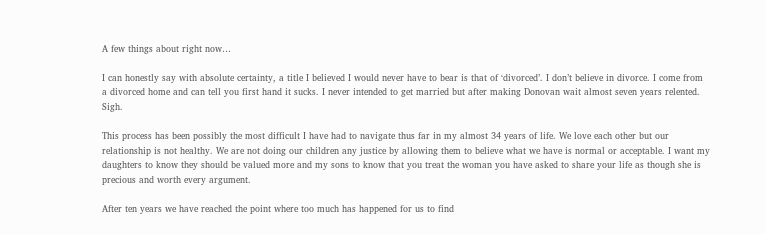A few things about right now…

I can honestly say with absolute certainty, a title I believed I would never have to bear is that of ‘divorced’. I don’t believe in divorce. I come from a divorced home and can tell you first hand it sucks. I never intended to get married but after making Donovan wait almost seven years relented. Sigh.

This process has been possibly the most difficult I have had to navigate thus far in my almost 34 years of life. We love each other but our relationship is not healthy. We are not doing our children any justice by allowing them to believe what we have is normal or acceptable. I want my daughters to know they should be valued more and my sons to know that you treat the woman you have asked to share your life as though she is precious and worth every argument.

After ten years we have reached the point where too much has happened for us to find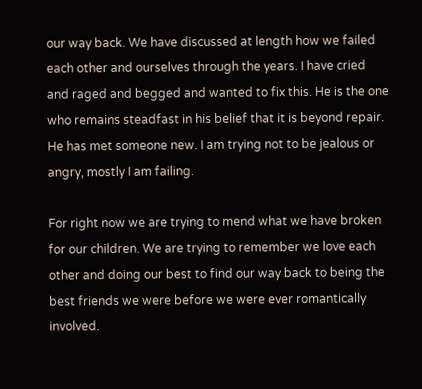our way back. We have discussed at length how we failed each other and ourselves through the years. I have cried and raged and begged and wanted to fix this. He is the one who remains steadfast in his belief that it is beyond repair. He has met someone new. I am trying not to be jealous or angry, mostly I am failing.

For right now we are trying to mend what we have broken for our children. We are trying to remember we love each other and doing our best to find our way back to being the best friends we were before we were ever romantically involved.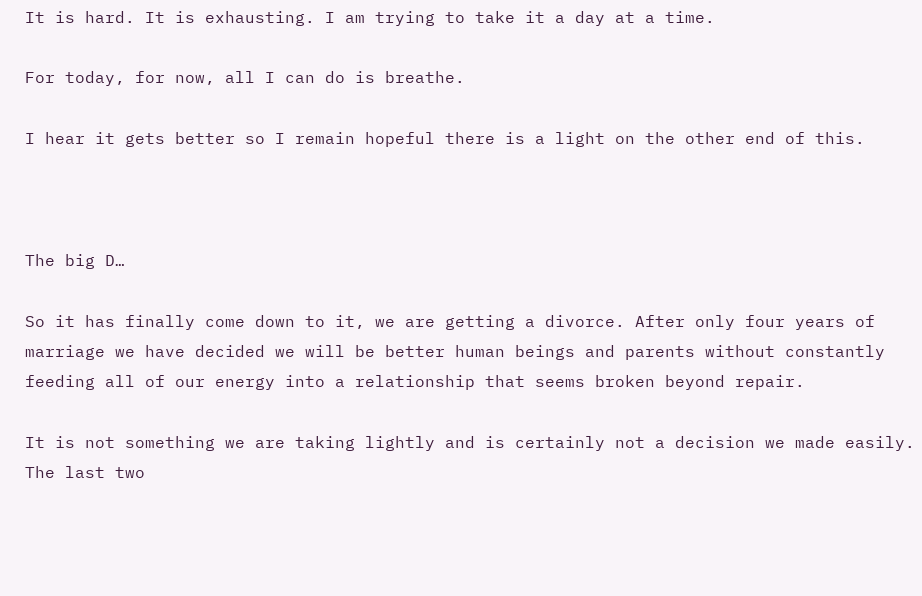It is hard. It is exhausting. I am trying to take it a day at a time.

For today, for now, all I can do is breathe.

I hear it gets better so I remain hopeful there is a light on the other end of this.



The big D…

So it has finally come down to it, we are getting a divorce. After only four years of marriage we have decided we will be better human beings and parents without constantly feeding all of our energy into a relationship that seems broken beyond repair.

It is not something we are taking lightly and is certainly not a decision we made easily. The last two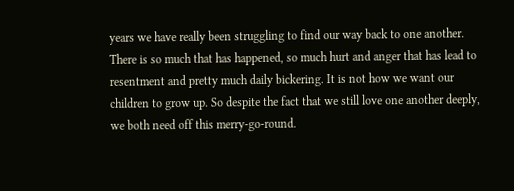years we have really been struggling to find our way back to one another. There is so much that has happened, so much hurt and anger that has lead to resentment and pretty much daily bickering. It is not how we want our children to grow up. So despite the fact that we still love one another deeply, we both need off this merry-go-round.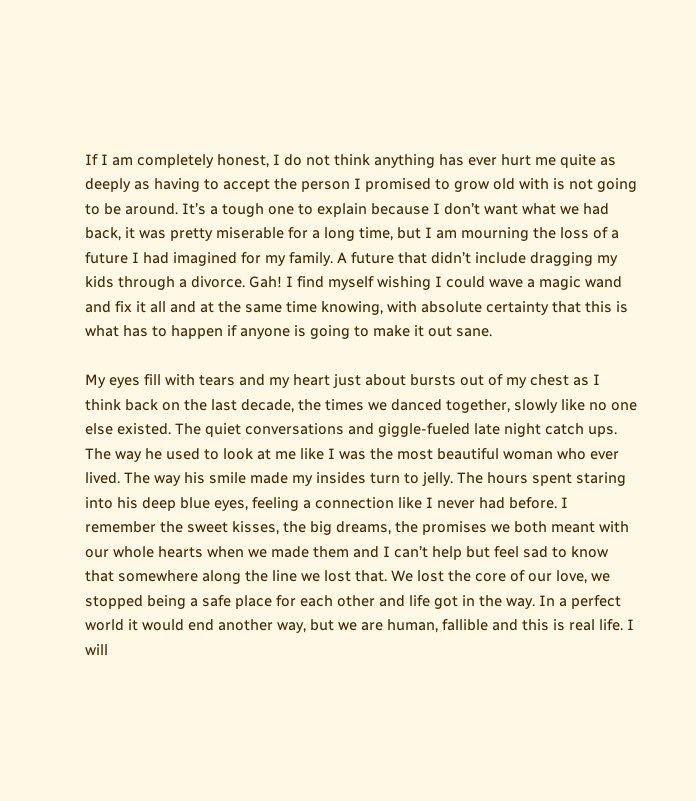If I am completely honest, I do not think anything has ever hurt me quite as deeply as having to accept the person I promised to grow old with is not going to be around. It’s a tough one to explain because I don’t want what we had back, it was pretty miserable for a long time, but I am mourning the loss of a future I had imagined for my family. A future that didn’t include dragging my kids through a divorce. Gah! I find myself wishing I could wave a magic wand and fix it all and at the same time knowing, with absolute certainty that this is what has to happen if anyone is going to make it out sane.

My eyes fill with tears and my heart just about bursts out of my chest as I think back on the last decade, the times we danced together, slowly like no one else existed. The quiet conversations and giggle-fueled late night catch ups. The way he used to look at me like I was the most beautiful woman who ever lived. The way his smile made my insides turn to jelly. The hours spent staring into his deep blue eyes, feeling a connection like I never had before. I remember the sweet kisses, the big dreams, the promises we both meant with our whole hearts when we made them and I can’t help but feel sad to know that somewhere along the line we lost that. We lost the core of our love, we stopped being a safe place for each other and life got in the way. In a perfect world it would end another way, but we are human, fallible and this is real life. I will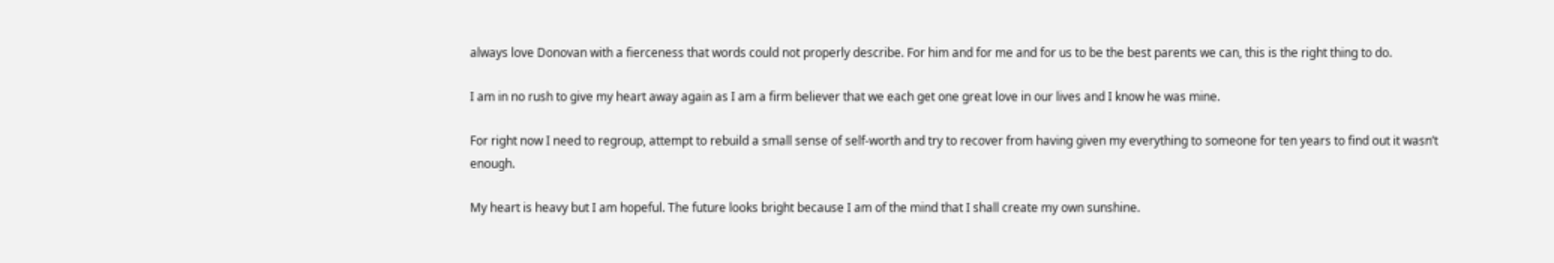always love Donovan with a fierceness that words could not properly describe. For him and for me and for us to be the best parents we can, this is the right thing to do.

I am in no rush to give my heart away again as I am a firm believer that we each get one great love in our lives and I know he was mine.

For right now I need to regroup, attempt to rebuild a small sense of self-worth and try to recover from having given my everything to someone for ten years to find out it wasn’t enough.

My heart is heavy but I am hopeful. The future looks bright because I am of the mind that I shall create my own sunshine.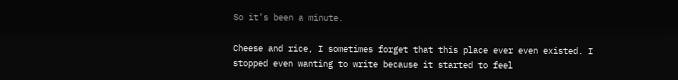So it’s been a minute.

Cheese and rice, I sometimes forget that this place ever even existed. I stopped even wanting to write because it started to feel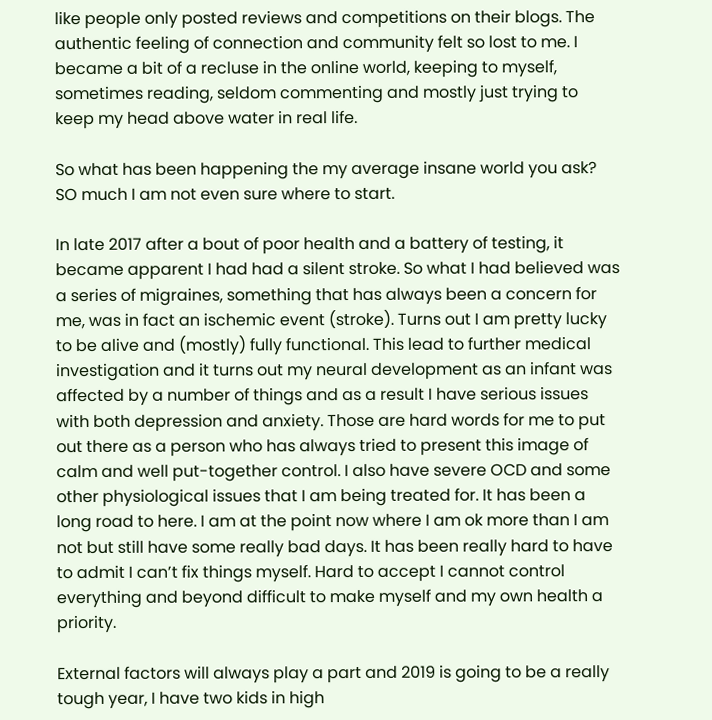like people only posted reviews and competitions on their blogs. The authentic feeling of connection and community felt so lost to me. I became a bit of a recluse in the online world, keeping to myself, sometimes reading, seldom commenting and mostly just trying to keep my head above water in real life.

So what has been happening the my average insane world you ask? SO much I am not even sure where to start.

In late 2017 after a bout of poor health and a battery of testing, it became apparent I had had a silent stroke. So what I had believed was a series of migraines, something that has always been a concern for me, was in fact an ischemic event (stroke). Turns out I am pretty lucky to be alive and (mostly) fully functional. This lead to further medical investigation and it turns out my neural development as an infant was affected by a number of things and as a result I have serious issues with both depression and anxiety. Those are hard words for me to put out there as a person who has always tried to present this image of calm and well put-together control. I also have severe OCD and some other physiological issues that I am being treated for. It has been a long road to here. I am at the point now where I am ok more than I am not but still have some really bad days. It has been really hard to have to admit I can’t fix things myself. Hard to accept I cannot control everything and beyond difficult to make myself and my own health a priority.

External factors will always play a part and 2019 is going to be a really tough year, I have two kids in high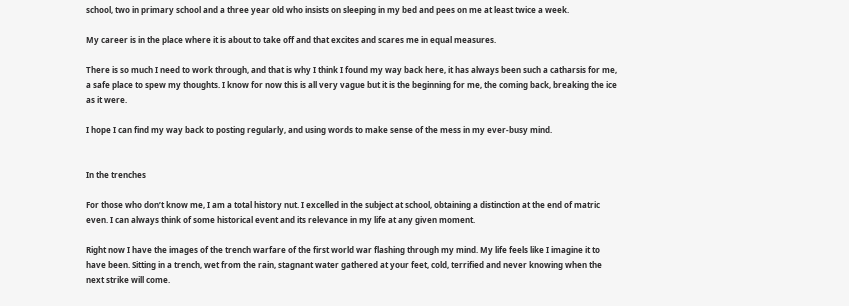school, two in primary school and a three year old who insists on sleeping in my bed and pees on me at least twice a week.

My career is in the place where it is about to take off and that excites and scares me in equal measures.

There is so much I need to work through, and that is why I think I found my way back here, it has always been such a catharsis for me, a safe place to spew my thoughts. I know for now this is all very vague but it is the beginning for me, the coming back, breaking the ice as it were.

I hope I can find my way back to posting regularly, and using words to make sense of the mess in my ever-busy mind.


In the trenches

For those who don’t know me, I am a total history nut. I excelled in the subject at school, obtaining a distinction at the end of matric even. I can always think of some historical event and its relevance in my life at any given moment.

Right now I have the images of the trench warfare of the first world war flashing through my mind. My life feels like I imagine it to have been. Sitting in a trench, wet from the rain, stagnant water gathered at your feet, cold, terrified and never knowing when the next strike will come.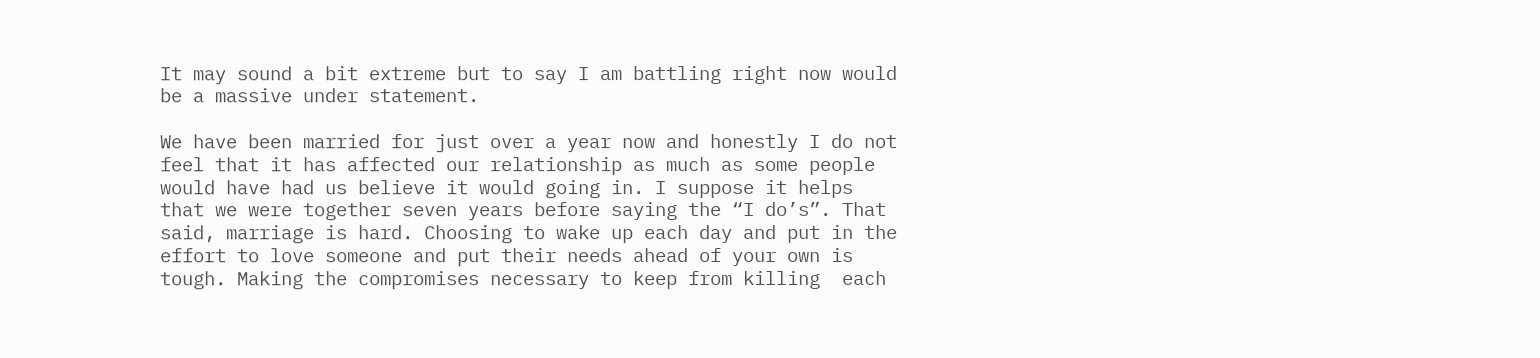It may sound a bit extreme but to say I am battling right now would be a massive under statement.

We have been married for just over a year now and honestly I do not feel that it has affected our relationship as much as some people would have had us believe it would going in. I suppose it helps that we were together seven years before saying the “I do’s”. That said, marriage is hard. Choosing to wake up each day and put in the effort to love someone and put their needs ahead of your own is tough. Making the compromises necessary to keep from killing  each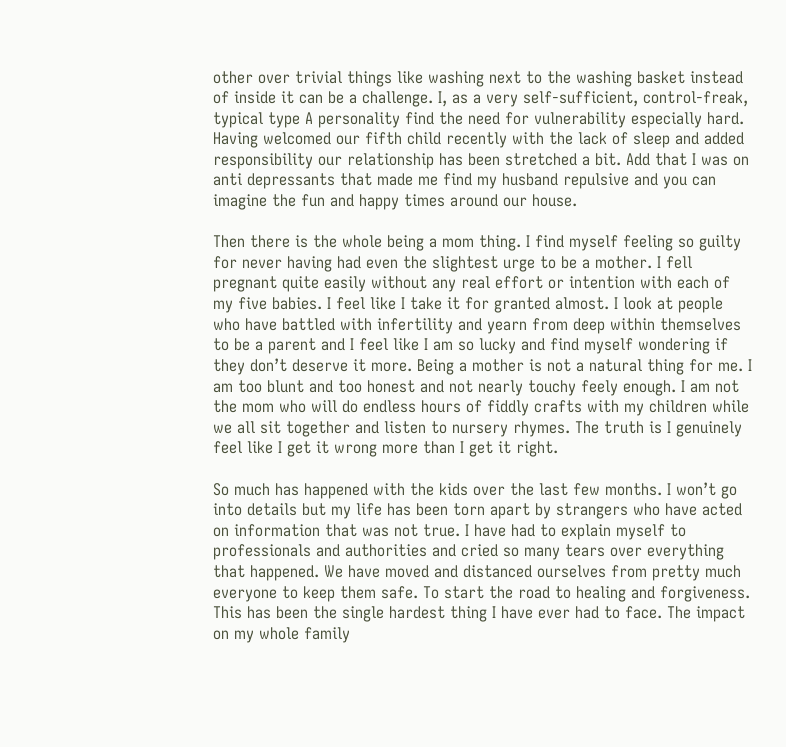other over trivial things like washing next to the washing basket instead of inside it can be a challenge. I, as a very self-sufficient, control-freak, typical type A personality find the need for vulnerability especially hard. Having welcomed our fifth child recently with the lack of sleep and added responsibility our relationship has been stretched a bit. Add that I was on anti depressants that made me find my husband repulsive and you can imagine the fun and happy times around our house.

Then there is the whole being a mom thing. I find myself feeling so guilty for never having had even the slightest urge to be a mother. I fell pregnant quite easily without any real effort or intention with each of my five babies. I feel like I take it for granted almost. I look at people who have battled with infertility and yearn from deep within themselves to be a parent and I feel like I am so lucky and find myself wondering if they don’t deserve it more. Being a mother is not a natural thing for me. I am too blunt and too honest and not nearly touchy feely enough. I am not the mom who will do endless hours of fiddly crafts with my children while we all sit together and listen to nursery rhymes. The truth is I genuinely feel like I get it wrong more than I get it right.

So much has happened with the kids over the last few months. I won’t go into details but my life has been torn apart by strangers who have acted on information that was not true. I have had to explain myself to professionals and authorities and cried so many tears over everything that happened. We have moved and distanced ourselves from pretty much everyone to keep them safe. To start the road to healing and forgiveness. This has been the single hardest thing I have ever had to face. The impact on my whole family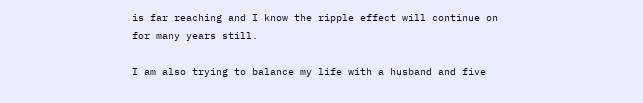is far reaching and I know the ripple effect will continue on for many years still.

I am also trying to balance my life with a husband and five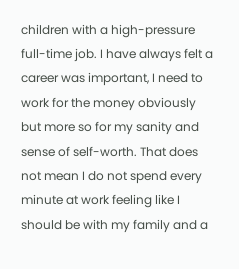children with a high-pressure full-time job. I have always felt a career was important, I need to work for the money obviously but more so for my sanity and sense of self-worth. That does not mean I do not spend every minute at work feeling like I should be with my family and a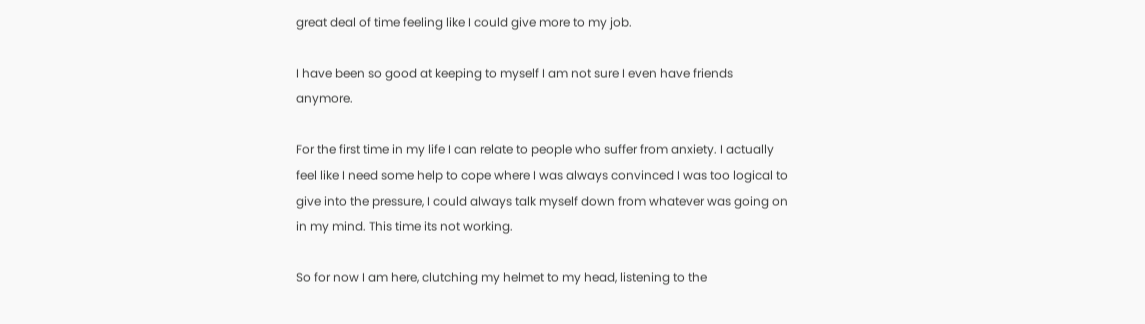great deal of time feeling like I could give more to my job.

I have been so good at keeping to myself I am not sure I even have friends anymore.

For the first time in my life I can relate to people who suffer from anxiety. I actually feel like I need some help to cope where I was always convinced I was too logical to give into the pressure, I could always talk myself down from whatever was going on in my mind. This time its not working.

So for now I am here, clutching my helmet to my head, listening to the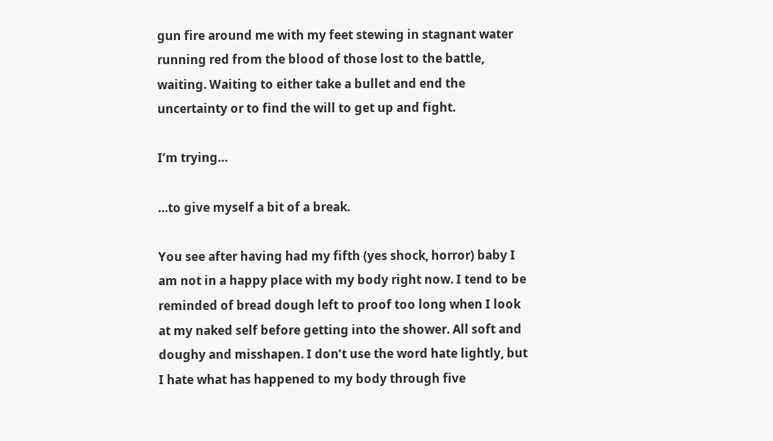gun fire around me with my feet stewing in stagnant water running red from the blood of those lost to the battle, waiting. Waiting to either take a bullet and end the uncertainty or to find the will to get up and fight.

I’m trying…

…to give myself a bit of a break.

You see after having had my fifth (yes shock, horror) baby I am not in a happy place with my body right now. I tend to be reminded of bread dough left to proof too long when I look at my naked self before getting into the shower. All soft and doughy and misshapen. I don’t use the word hate lightly, but I hate what has happened to my body through five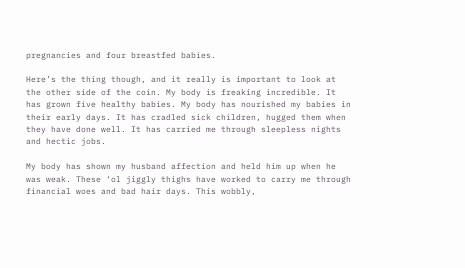pregnancies and four breastfed babies.

Here’s the thing though, and it really is important to look at the other side of the coin. My body is freaking incredible. It has grown five healthy babies. My body has nourished my babies in their early days. It has cradled sick children, hugged them when they have done well. It has carried me through sleepless nights and hectic jobs.

My body has shown my husband affection and held him up when he was weak. These ‘ol jiggly thighs have worked to carry me through financial woes and bad hair days. This wobbly,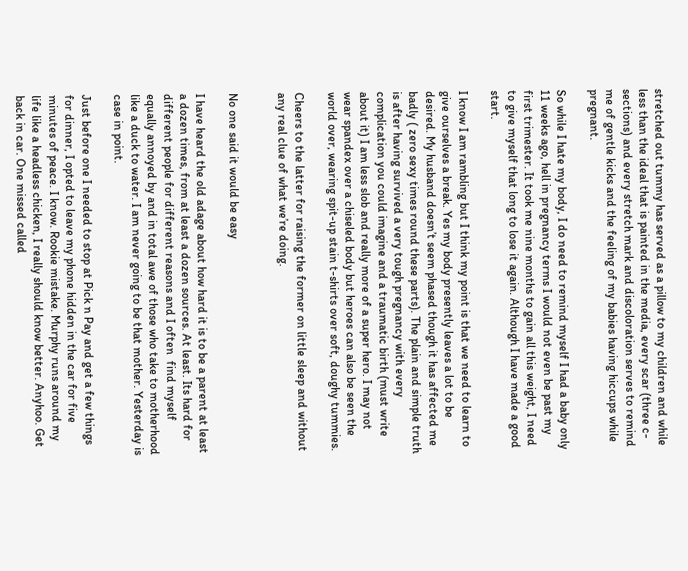stretched out tummy has served as a pillow to my children and while less than the ideal that is painted in the media, every scar (three c-sections) and every stretch mark and discoloration serves to remind me of gentle kicks and the feeling of my babies having hiccups while pregnant.

So while I hate my body, I do need to remind myself I had a baby only 11 weeks ago, hell in pregnancy terms I would not even be past my first trimester. It took me nine months to gain all this weight, I need to give myself that long to lose it again. Although I have made a good start.

I know I am rambling but I think my point is that we need to learn to give ourselves a break. Yes my body presently leaves a lot to be desired. My husband doesn’t seem phased though it has affected me badly ( zero sexy times round these parts). The plain and simple truth is after having survived a very tough pregnancy with every complication you could imagine and a traumatic birth (must write about it) I am less slob and really more of a super hero. I may not wear spandex over a chiseled body but heroes can also be seen the world over, wearing spit-up stain t-shirts over soft, doughy tummies.

Cheers to the latter for raising the former on little sleep and without any real clue of what we’re doing.


No one said it would be easy

I have heard the old adage about how hard it is to be a parent at least a dozen times, from at least a dozen sources. At least. Its hard for different people for different reasons and I often  find myself equally annoyed by and in total awe of those who take to motherhood like a duck to water. I am never going to be that mother. Yesterday is case in point.

Just before one I needed to stop at Pick n Pay and get a few things for dinner, I opted to leave my phone hidden in the car for five minutes of peace. I know. Rookie mistake. Murphy runs around my life like a headless chicken, I really should know better. Anyhoo. Get back in car. One missed called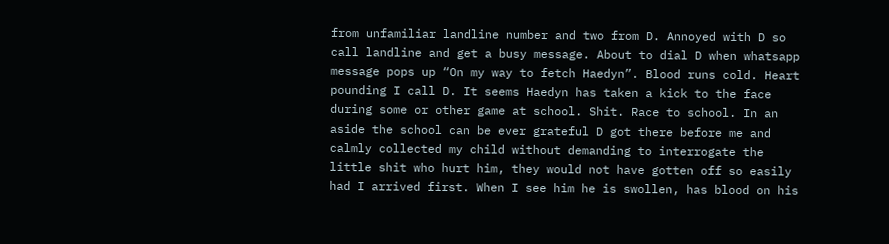from unfamiliar landline number and two from D. Annoyed with D so call landline and get a busy message. About to dial D when whatsapp message pops up “On my way to fetch Haedyn”. Blood runs cold. Heart pounding I call D. It seems Haedyn has taken a kick to the face during some or other game at school. Shit. Race to school. In an aside the school can be ever grateful D got there before me and calmly collected my child without demanding to interrogate the little shit who hurt him, they would not have gotten off so easily had I arrived first. When I see him he is swollen, has blood on his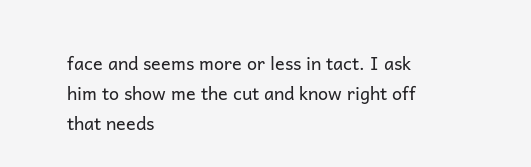face and seems more or less in tact. I ask him to show me the cut and know right off that needs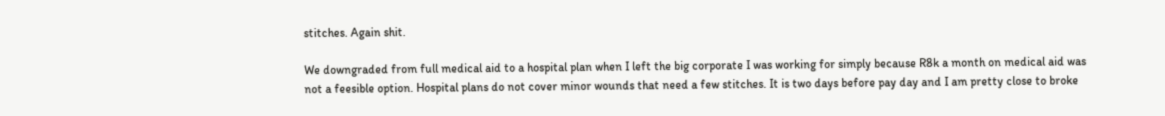stitches. Again shit.

We downgraded from full medical aid to a hospital plan when I left the big corporate I was working for simply because R8k a month on medical aid was not a feesible option. Hospital plans do not cover minor wounds that need a few stitches. It is two days before pay day and I am pretty close to broke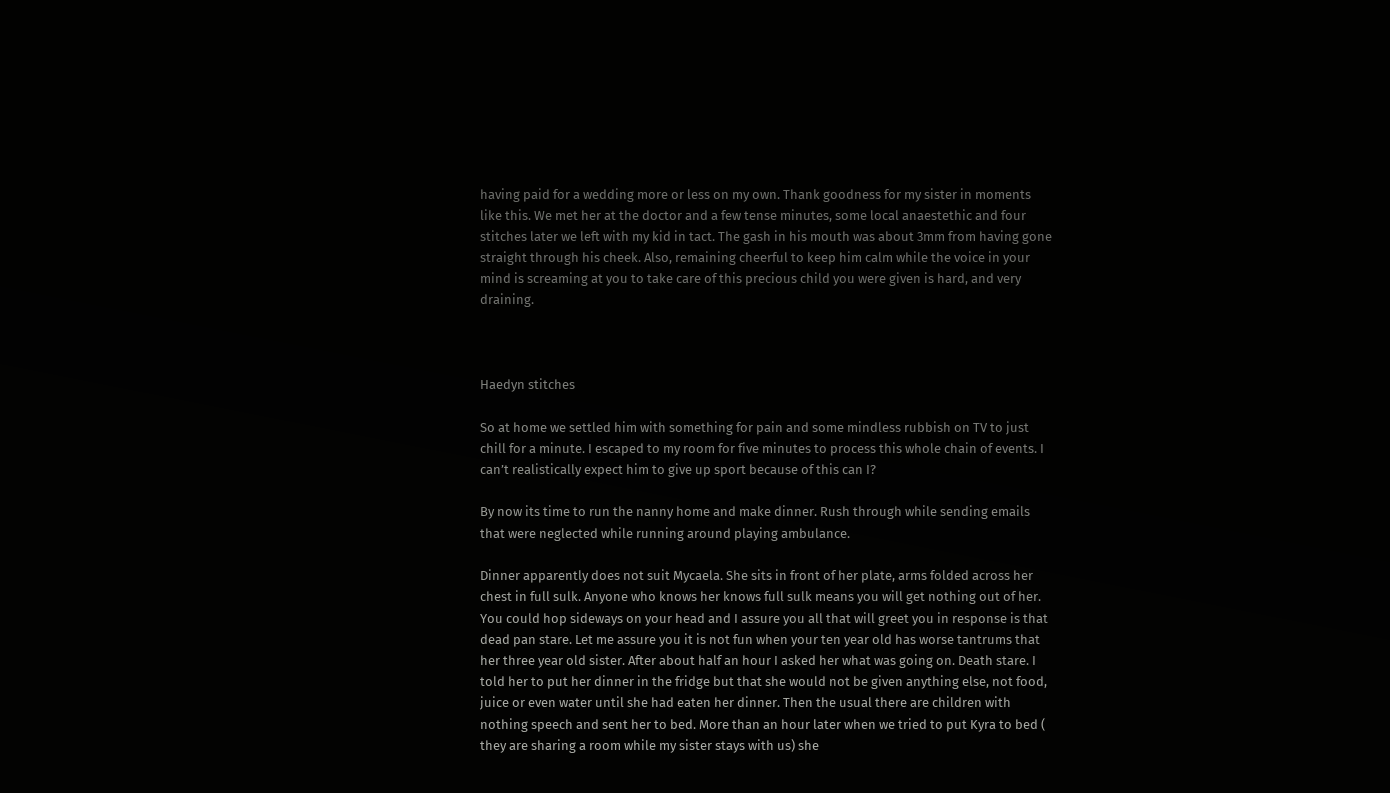having paid for a wedding more or less on my own. Thank goodness for my sister in moments like this. We met her at the doctor and a few tense minutes, some local anaestethic and four stitches later we left with my kid in tact. The gash in his mouth was about 3mm from having gone straight through his cheek. Also, remaining cheerful to keep him calm while the voice in your mind is screaming at you to take care of this precious child you were given is hard, and very draining.



Haedyn stitches

So at home we settled him with something for pain and some mindless rubbish on TV to just chill for a minute. I escaped to my room for five minutes to process this whole chain of events. I can’t realistically expect him to give up sport because of this can I?

By now its time to run the nanny home and make dinner. Rush through while sending emails that were neglected while running around playing ambulance.

Dinner apparently does not suit Mycaela. She sits in front of her plate, arms folded across her chest in full sulk. Anyone who knows her knows full sulk means you will get nothing out of her. You could hop sideways on your head and I assure you all that will greet you in response is that dead pan stare. Let me assure you it is not fun when your ten year old has worse tantrums that her three year old sister. After about half an hour I asked her what was going on. Death stare. I told her to put her dinner in the fridge but that she would not be given anything else, not food, juice or even water until she had eaten her dinner. Then the usual there are children with nothing speech and sent her to bed. More than an hour later when we tried to put Kyra to bed ( they are sharing a room while my sister stays with us) she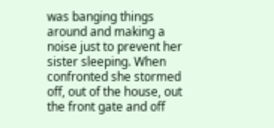was banging things around and making a noise just to prevent her sister sleeping. When confronted she stormed off, out of the house, out the front gate and off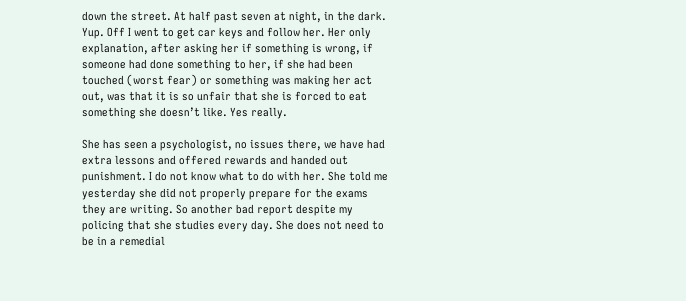down the street. At half past seven at night, in the dark. Yup. Off I went to get car keys and follow her. Her only explanation, after asking her if something is wrong, if someone had done something to her, if she had been touched (worst fear) or something was making her act out, was that it is so unfair that she is forced to eat something she doesn’t like. Yes really.

She has seen a psychologist, no issues there, we have had extra lessons and offered rewards and handed out punishment. I do not know what to do with her. She told me yesterday she did not properly prepare for the exams they are writing. So another bad report despite my policing that she studies every day. She does not need to be in a remedial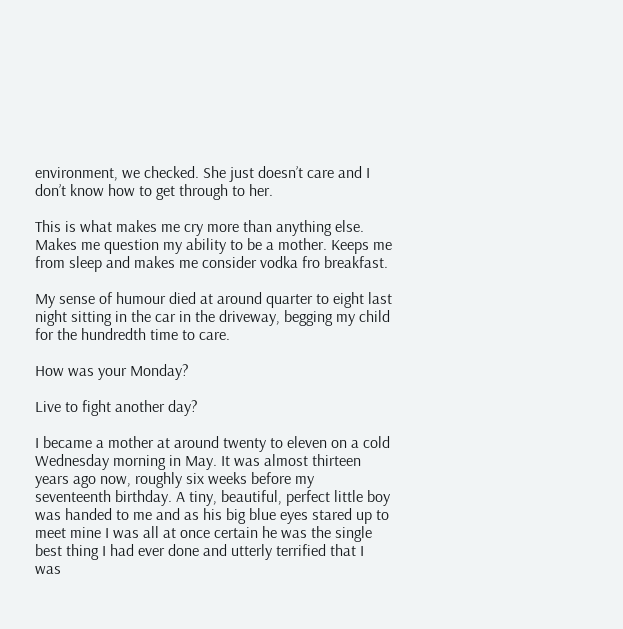environment, we checked. She just doesn’t care and I don’t know how to get through to her.

This is what makes me cry more than anything else. Makes me question my ability to be a mother. Keeps me from sleep and makes me consider vodka fro breakfast.

My sense of humour died at around quarter to eight last night sitting in the car in the driveway, begging my child for the hundredth time to care.

How was your Monday?

Live to fight another day?

I became a mother at around twenty to eleven on a cold Wednesday morning in May. It was almost thirteen years ago now, roughly six weeks before my seventeenth birthday. A tiny, beautiful, perfect little boy was handed to me and as his big blue eyes stared up to meet mine I was all at once certain he was the single best thing I had ever done and utterly terrified that I was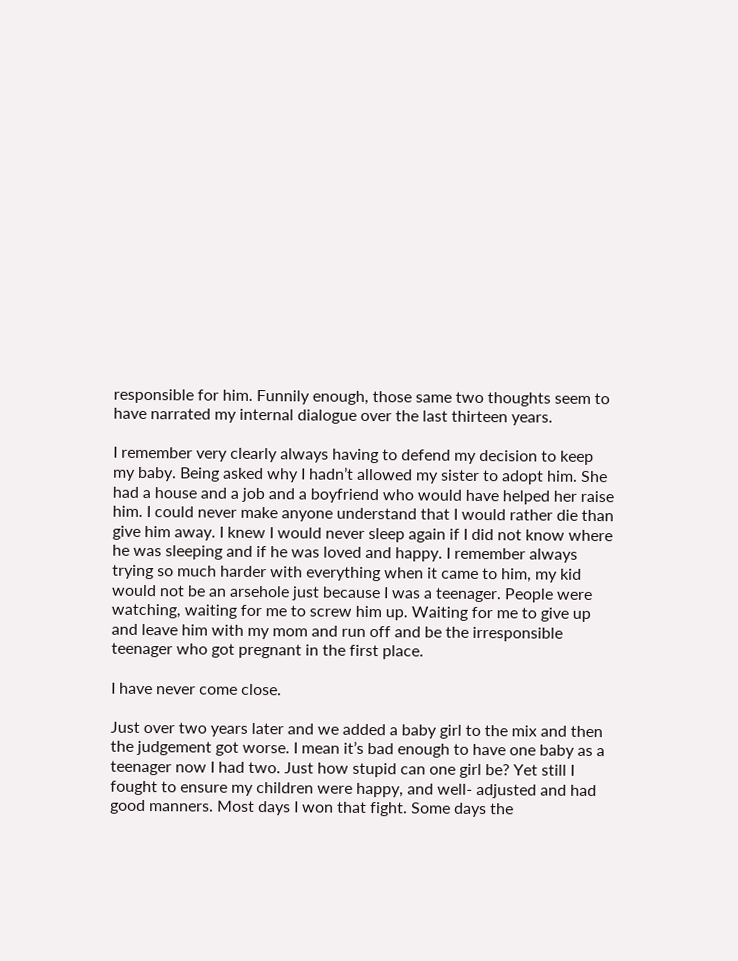responsible for him. Funnily enough, those same two thoughts seem to have narrated my internal dialogue over the last thirteen years.

I remember very clearly always having to defend my decision to keep my baby. Being asked why I hadn’t allowed my sister to adopt him. She had a house and a job and a boyfriend who would have helped her raise him. I could never make anyone understand that I would rather die than give him away. I knew I would never sleep again if I did not know where he was sleeping and if he was loved and happy. I remember always trying so much harder with everything when it came to him, my kid would not be an arsehole just because I was a teenager. People were watching, waiting for me to screw him up. Waiting for me to give up and leave him with my mom and run off and be the irresponsible teenager who got pregnant in the first place.

I have never come close.

Just over two years later and we added a baby girl to the mix and then the judgement got worse. I mean it’s bad enough to have one baby as a teenager now I had two. Just how stupid can one girl be? Yet still I fought to ensure my children were happy, and well- adjusted and had good manners. Most days I won that fight. Some days the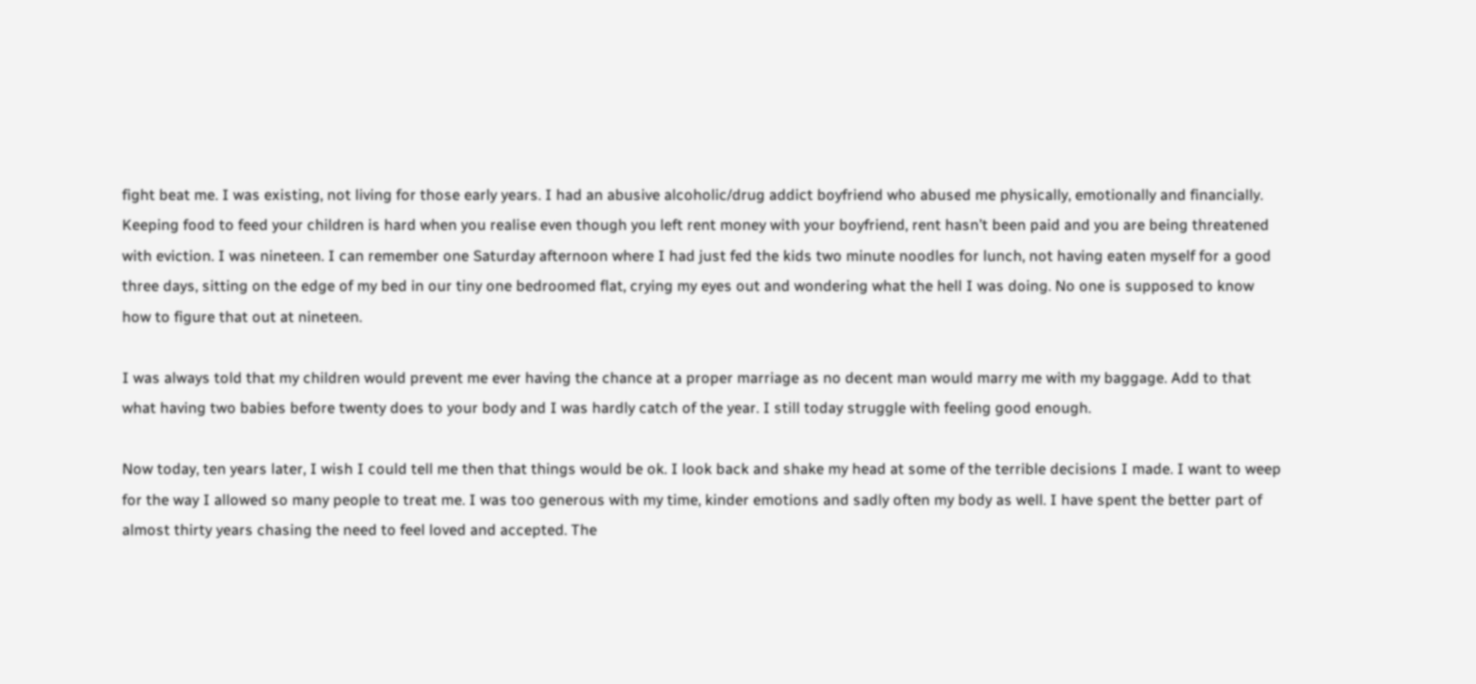fight beat me. I was existing, not living for those early years. I had an abusive alcoholic/drug addict boyfriend who abused me physically, emotionally and financially. Keeping food to feed your children is hard when you realise even though you left rent money with your boyfriend, rent hasn’t been paid and you are being threatened with eviction. I was nineteen. I can remember one Saturday afternoon where I had just fed the kids two minute noodles for lunch, not having eaten myself for a good three days, sitting on the edge of my bed in our tiny one bedroomed flat, crying my eyes out and wondering what the hell I was doing. No one is supposed to know how to figure that out at nineteen.

I was always told that my children would prevent me ever having the chance at a proper marriage as no decent man would marry me with my baggage. Add to that what having two babies before twenty does to your body and I was hardly catch of the year. I still today struggle with feeling good enough.

Now today, ten years later, I wish I could tell me then that things would be ok. I look back and shake my head at some of the terrible decisions I made. I want to weep for the way I allowed so many people to treat me. I was too generous with my time, kinder emotions and sadly often my body as well. I have spent the better part of almost thirty years chasing the need to feel loved and accepted. The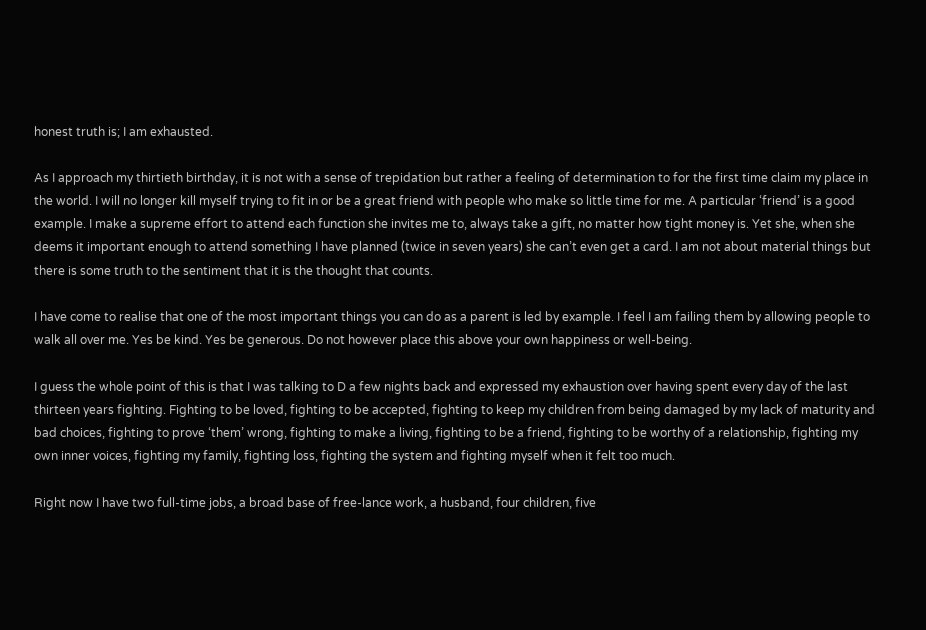honest truth is; I am exhausted.

As I approach my thirtieth birthday, it is not with a sense of trepidation but rather a feeling of determination to for the first time claim my place in the world. I will no longer kill myself trying to fit in or be a great friend with people who make so little time for me. A particular ‘friend’ is a good example. I make a supreme effort to attend each function she invites me to, always take a gift, no matter how tight money is. Yet she, when she deems it important enough to attend something I have planned (twice in seven years) she can’t even get a card. I am not about material things but there is some truth to the sentiment that it is the thought that counts.

I have come to realise that one of the most important things you can do as a parent is led by example. I feel I am failing them by allowing people to walk all over me. Yes be kind. Yes be generous. Do not however place this above your own happiness or well-being.

I guess the whole point of this is that I was talking to D a few nights back and expressed my exhaustion over having spent every day of the last thirteen years fighting. Fighting to be loved, fighting to be accepted, fighting to keep my children from being damaged by my lack of maturity and bad choices, fighting to prove ‘them’ wrong, fighting to make a living, fighting to be a friend, fighting to be worthy of a relationship, fighting my own inner voices, fighting my family, fighting loss, fighting the system and fighting myself when it felt too much.

Right now I have two full-time jobs, a broad base of free-lance work, a husband, four children, five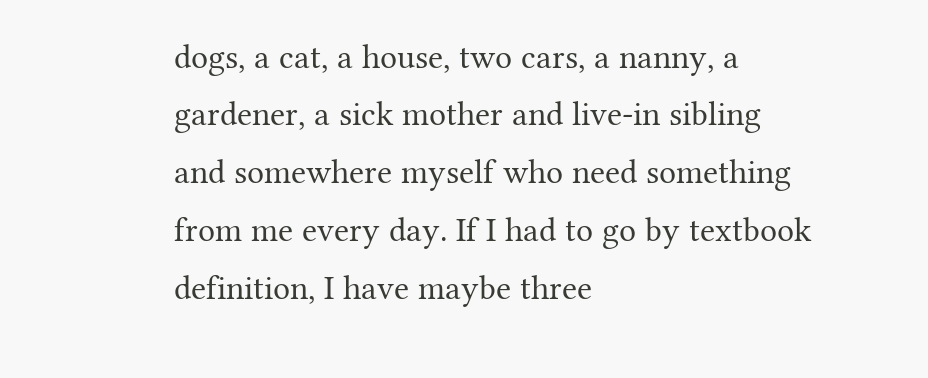dogs, a cat, a house, two cars, a nanny, a gardener, a sick mother and live-in sibling and somewhere myself who need something from me every day. If I had to go by textbook definition, I have maybe three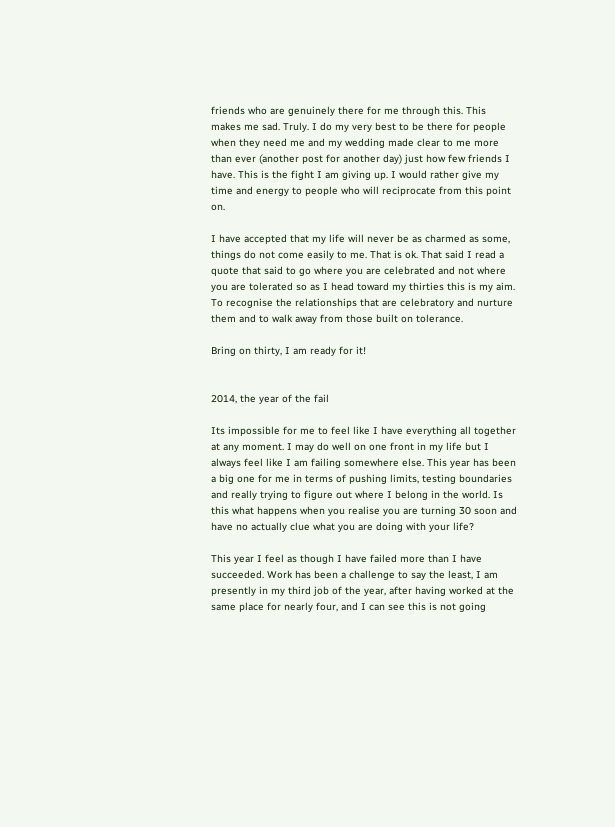friends who are genuinely there for me through this. This makes me sad. Truly. I do my very best to be there for people when they need me and my wedding made clear to me more than ever (another post for another day) just how few friends I have. This is the fight I am giving up. I would rather give my time and energy to people who will reciprocate from this point on.

I have accepted that my life will never be as charmed as some, things do not come easily to me. That is ok. That said I read a quote that said to go where you are celebrated and not where you are tolerated so as I head toward my thirties this is my aim. To recognise the relationships that are celebratory and nurture them and to walk away from those built on tolerance.

Bring on thirty, I am ready for it!


2014, the year of the fail

Its impossible for me to feel like I have everything all together at any moment. I may do well on one front in my life but I always feel like I am failing somewhere else. This year has been a big one for me in terms of pushing limits, testing boundaries and really trying to figure out where I belong in the world. Is this what happens when you realise you are turning 30 soon and have no actually clue what you are doing with your life?

This year I feel as though I have failed more than I have succeeded. Work has been a challenge to say the least, I am presently in my third job of the year, after having worked at the same place for nearly four, and I can see this is not going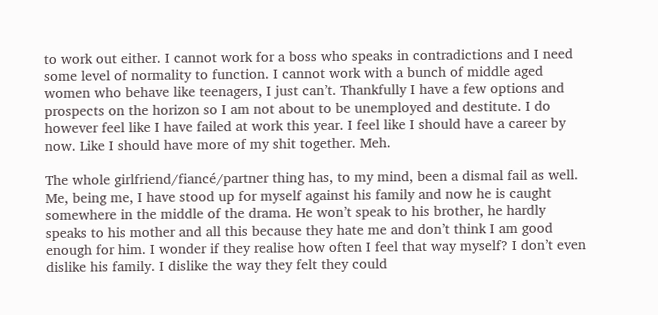to work out either. I cannot work for a boss who speaks in contradictions and I need some level of normality to function. I cannot work with a bunch of middle aged women who behave like teenagers, I just can’t. Thankfully I have a few options and prospects on the horizon so I am not about to be unemployed and destitute. I do however feel like I have failed at work this year. I feel like I should have a career by now. Like I should have more of my shit together. Meh.

The whole girlfriend/fiancé/partner thing has, to my mind, been a dismal fail as well. Me, being me, I have stood up for myself against his family and now he is caught somewhere in the middle of the drama. He won’t speak to his brother, he hardly speaks to his mother and all this because they hate me and don’t think I am good enough for him. I wonder if they realise how often I feel that way myself? I don’t even dislike his family. I dislike the way they felt they could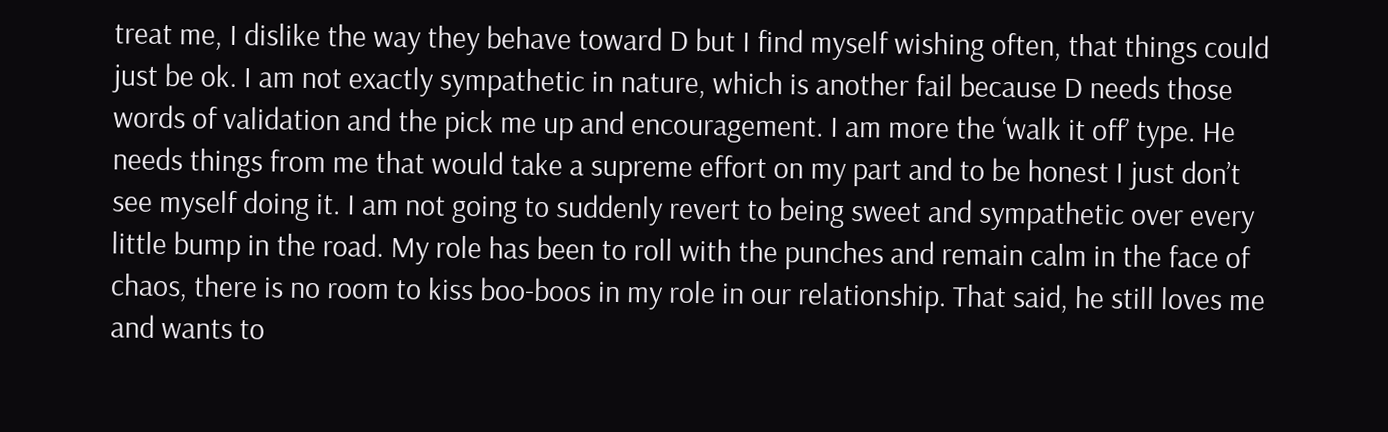treat me, I dislike the way they behave toward D but I find myself wishing often, that things could just be ok. I am not exactly sympathetic in nature, which is another fail because D needs those words of validation and the pick me up and encouragement. I am more the ‘walk it off’ type. He needs things from me that would take a supreme effort on my part and to be honest I just don’t see myself doing it. I am not going to suddenly revert to being sweet and sympathetic over every little bump in the road. My role has been to roll with the punches and remain calm in the face of chaos, there is no room to kiss boo-boos in my role in our relationship. That said, he still loves me and wants to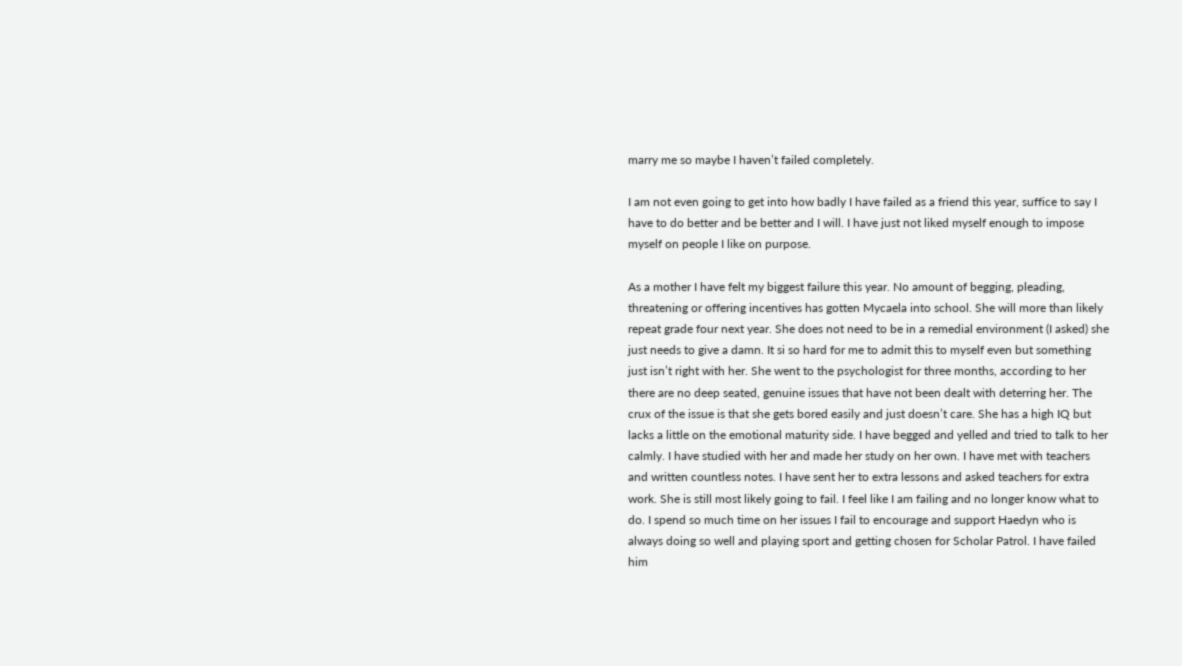marry me so maybe I haven’t failed completely.

I am not even going to get into how badly I have failed as a friend this year, suffice to say I have to do better and be better and I will. I have just not liked myself enough to impose myself on people I like on purpose.

As a mother I have felt my biggest failure this year. No amount of begging, pleading, threatening or offering incentives has gotten Mycaela into school. She will more than likely repeat grade four next year. She does not need to be in a remedial environment (I asked) she just needs to give a damn. It si so hard for me to admit this to myself even but something just isn’t right with her. She went to the psychologist for three months, according to her there are no deep seated, genuine issues that have not been dealt with deterring her. The crux of the issue is that she gets bored easily and just doesn’t care. She has a high IQ but lacks a little on the emotional maturity side. I have begged and yelled and tried to talk to her calmly. I have studied with her and made her study on her own. I have met with teachers and written countless notes. I have sent her to extra lessons and asked teachers for extra work. She is still most likely going to fail. I feel like I am failing and no longer know what to do. I spend so much time on her issues I fail to encourage and support Haedyn who is always doing so well and playing sport and getting chosen for Scholar Patrol. I have failed him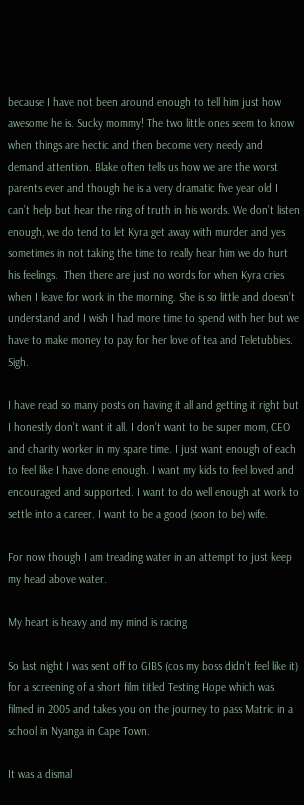because I have not been around enough to tell him just how awesome he is. Sucky mommy! The two little ones seem to know when things are hectic and then become very needy and demand attention. Blake often tells us how we are the worst parents ever and though he is a very dramatic five year old I can’t help but hear the ring of truth in his words. We don’t listen enough, we do tend to let Kyra get away with murder and yes sometimes in not taking the time to really hear him we do hurt his feelings.  Then there are just no words for when Kyra cries when I leave for work in the morning. She is so little and doesn’t understand and I wish I had more time to spend with her but we have to make money to pay for her love of tea and Teletubbies. Sigh.

I have read so many posts on having it all and getting it right but I honestly don’t want it all. I don’t want to be super mom, CEO and charity worker in my spare time. I just want enough of each to feel like I have done enough. I want my kids to feel loved and encouraged and supported. I want to do well enough at work to settle into a career. I want to be a good (soon to be) wife.

For now though I am treading water in an attempt to just keep my head above water.

My heart is heavy and my mind is racing

So last night I was sent off to GIBS (cos my boss didn’t feel like it) for a screening of a short film titled Testing Hope which was filmed in 2005 and takes you on the journey to pass Matric in a school in Nyanga in Cape Town.

It was a dismal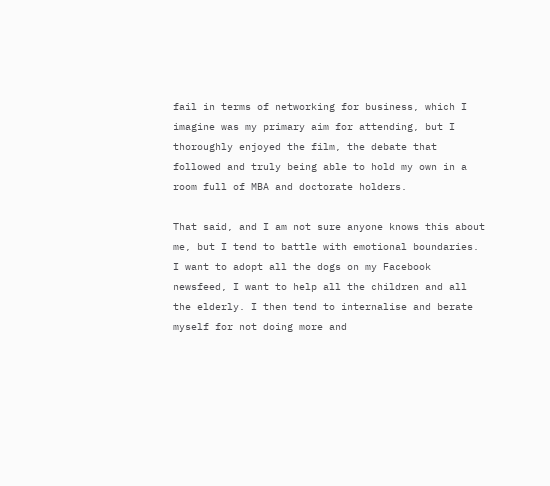fail in terms of networking for business, which I imagine was my primary aim for attending, but I thoroughly enjoyed the film, the debate that followed and truly being able to hold my own in a room full of MBA and doctorate holders.

That said, and I am not sure anyone knows this about me, but I tend to battle with emotional boundaries. I want to adopt all the dogs on my Facebook newsfeed, I want to help all the children and all the elderly. I then tend to internalise and berate myself for not doing more and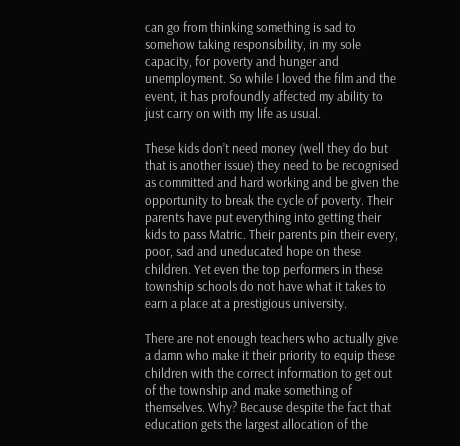can go from thinking something is sad to somehow taking responsibility, in my sole capacity, for poverty and hunger and unemployment. So while I loved the film and the event, it has profoundly affected my ability to just carry on with my life as usual.

These kids don’t need money (well they do but that is another issue) they need to be recognised as committed and hard working and be given the opportunity to break the cycle of poverty. Their parents have put everything into getting their kids to pass Matric. Their parents pin their every, poor, sad and uneducated hope on these children. Yet even the top performers in these township schools do not have what it takes to earn a place at a prestigious university.

There are not enough teachers who actually give a damn who make it their priority to equip these children with the correct information to get out of the township and make something of themselves. Why? Because despite the fact that education gets the largest allocation of the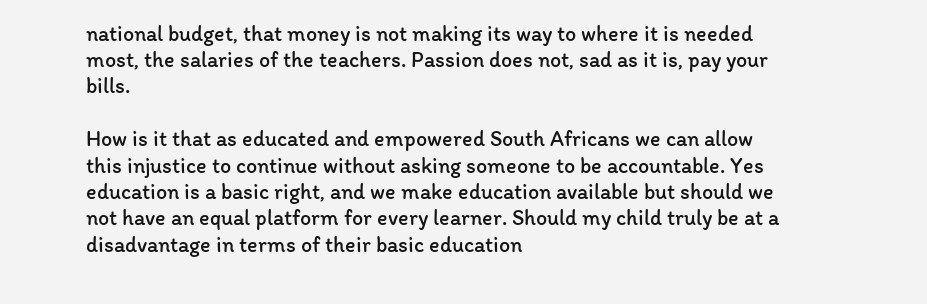national budget, that money is not making its way to where it is needed most, the salaries of the teachers. Passion does not, sad as it is, pay your bills.

How is it that as educated and empowered South Africans we can allow this injustice to continue without asking someone to be accountable. Yes education is a basic right, and we make education available but should we not have an equal platform for every learner. Should my child truly be at a disadvantage in terms of their basic education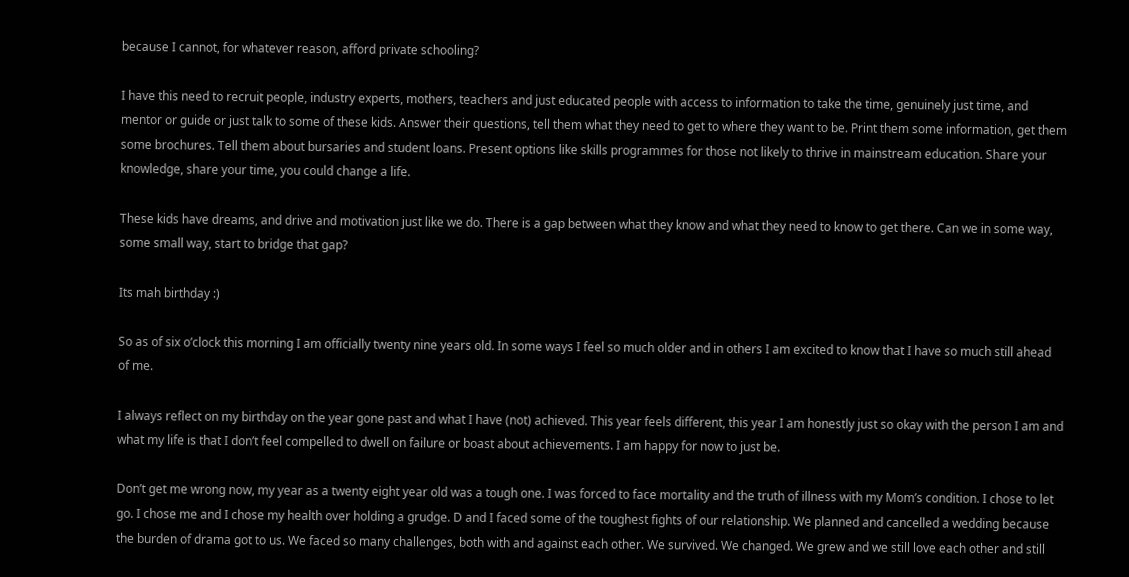because I cannot, for whatever reason, afford private schooling?

I have this need to recruit people, industry experts, mothers, teachers and just educated people with access to information to take the time, genuinely just time, and mentor or guide or just talk to some of these kids. Answer their questions, tell them what they need to get to where they want to be. Print them some information, get them some brochures. Tell them about bursaries and student loans. Present options like skills programmes for those not likely to thrive in mainstream education. Share your knowledge, share your time, you could change a life.

These kids have dreams, and drive and motivation just like we do. There is a gap between what they know and what they need to know to get there. Can we in some way, some small way, start to bridge that gap?

Its mah birthday :)

So as of six o’clock this morning I am officially twenty nine years old. In some ways I feel so much older and in others I am excited to know that I have so much still ahead of me.

I always reflect on my birthday on the year gone past and what I have (not) achieved. This year feels different, this year I am honestly just so okay with the person I am and what my life is that I don’t feel compelled to dwell on failure or boast about achievements. I am happy for now to just be.

Don’t get me wrong now, my year as a twenty eight year old was a tough one. I was forced to face mortality and the truth of illness with my Mom’s condition. I chose to let go. I chose me and I chose my health over holding a grudge. D and I faced some of the toughest fights of our relationship. We planned and cancelled a wedding because the burden of drama got to us. We faced so many challenges, both with and against each other. We survived. We changed. We grew and we still love each other and still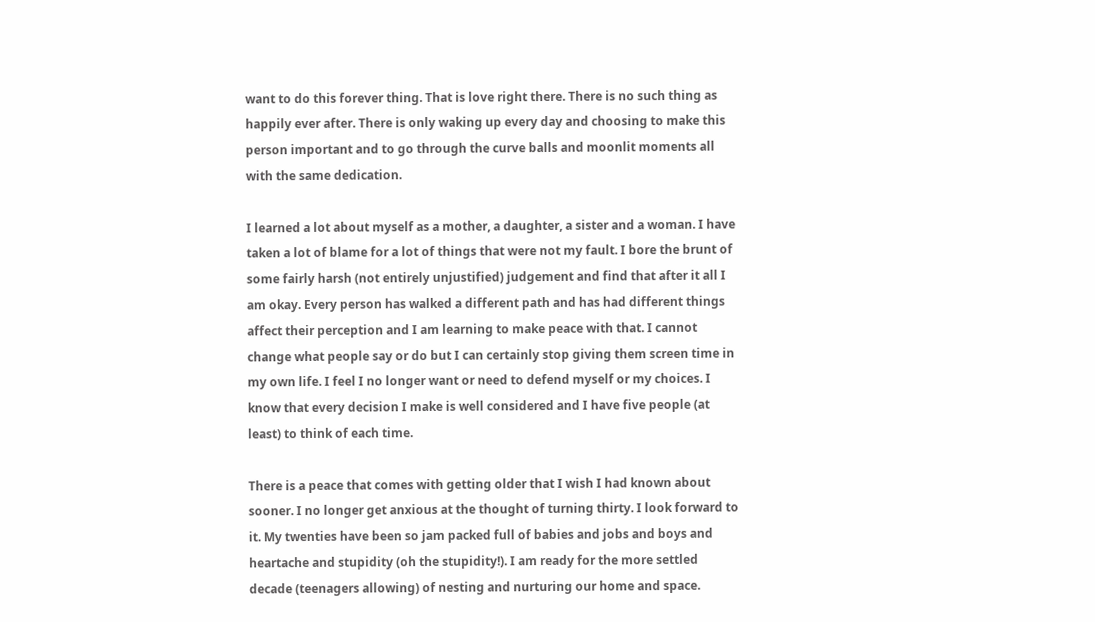want to do this forever thing. That is love right there. There is no such thing as happily ever after. There is only waking up every day and choosing to make this person important and to go through the curve balls and moonlit moments all with the same dedication.

I learned a lot about myself as a mother, a daughter, a sister and a woman. I have taken a lot of blame for a lot of things that were not my fault. I bore the brunt of some fairly harsh (not entirely unjustified) judgement and find that after it all I am okay. Every person has walked a different path and has had different things affect their perception and I am learning to make peace with that. I cannot change what people say or do but I can certainly stop giving them screen time in my own life. I feel I no longer want or need to defend myself or my choices. I know that every decision I make is well considered and I have five people (at least) to think of each time.

There is a peace that comes with getting older that I wish I had known about sooner. I no longer get anxious at the thought of turning thirty. I look forward to it. My twenties have been so jam packed full of babies and jobs and boys and heartache and stupidity (oh the stupidity!). I am ready for the more settled decade (teenagers allowing) of nesting and nurturing our home and space.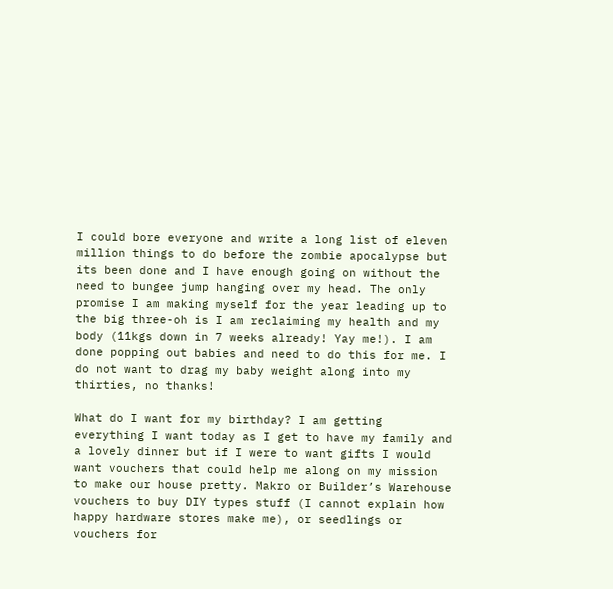I could bore everyone and write a long list of eleven million things to do before the zombie apocalypse but its been done and I have enough going on without the need to bungee jump hanging over my head. The only promise I am making myself for the year leading up to the big three-oh is I am reclaiming my health and my body (11kgs down in 7 weeks already! Yay me!). I am done popping out babies and need to do this for me. I do not want to drag my baby weight along into my thirties, no thanks!

What do I want for my birthday? I am getting everything I want today as I get to have my family and a lovely dinner but if I were to want gifts I would want vouchers that could help me along on my mission to make our house pretty. Makro or Builder’s Warehouse vouchers to buy DIY types stuff (I cannot explain how happy hardware stores make me), or seedlings or vouchers for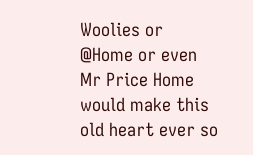Woolies or @Home or even Mr Price Home would make this old heart ever so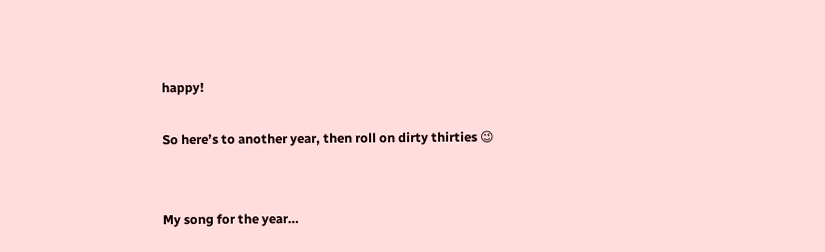happy!

So here’s to another year, then roll on dirty thirties 😉


My song for the year…